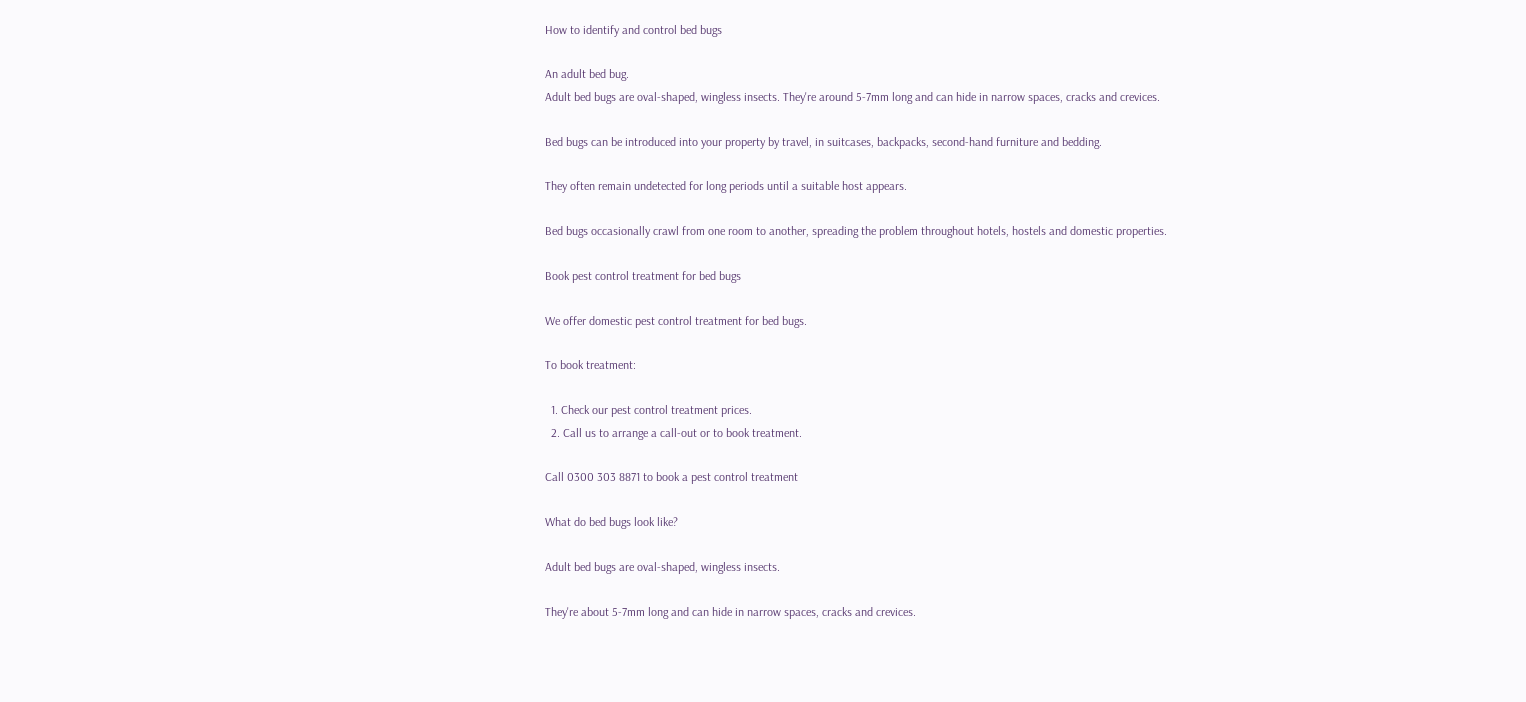How to identify and control bed bugs

An adult bed bug.
Adult bed bugs are oval-shaped, wingless insects. They're around 5-7mm long and can hide in narrow spaces, cracks and crevices.

Bed bugs can be introduced into your property by travel, in suitcases, backpacks, second-hand furniture and bedding.

They often remain undetected for long periods until a suitable host appears.

Bed bugs occasionally crawl from one room to another, spreading the problem throughout hotels, hostels and domestic properties.

Book pest control treatment for bed bugs

We offer domestic pest control treatment for bed bugs.

To book treatment:

  1. Check our pest control treatment prices.
  2. Call us to arrange a call-out or to book treatment.

Call 0300 303 8871 to book a pest control treatment

What do bed bugs look like?

Adult bed bugs are oval-shaped, wingless insects.

They're about 5-7mm long and can hide in narrow spaces, cracks and crevices.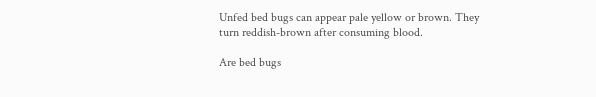Unfed bed bugs can appear pale yellow or brown. They turn reddish-brown after consuming blood.

Are bed bugs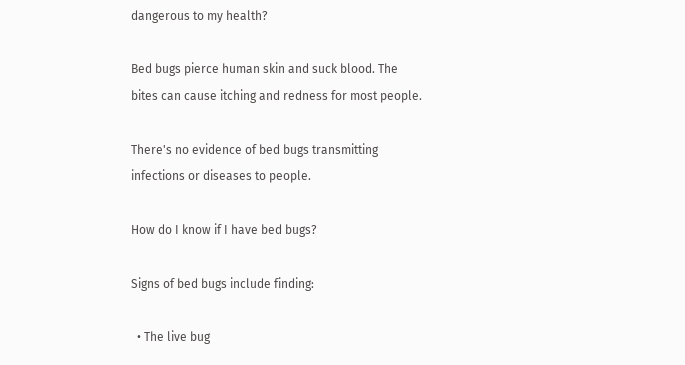dangerous to my health?

Bed bugs pierce human skin and suck blood. The bites can cause itching and redness for most people.

There's no evidence of bed bugs transmitting infections or diseases to people.

How do I know if I have bed bugs?

Signs of bed bugs include finding:

  • The live bug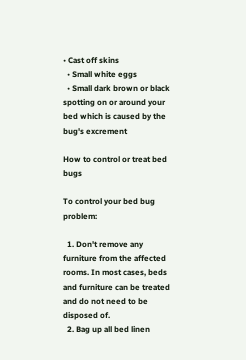• Cast off skins
  • Small white eggs
  • Small dark brown or black spotting on or around your bed which is caused by the bug's excrement

How to control or treat bed bugs

To control your bed bug problem:

  1. Don't remove any furniture from the affected rooms. In most cases, beds and furniture can be treated and do not need to be disposed of.
  2. Bag up all bed linen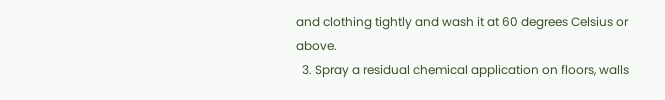and clothing tightly and wash it at 60 degrees Celsius or above.
  3. Spray a residual chemical application on floors, walls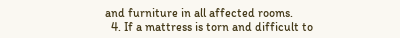and furniture in all affected rooms.
  4. If a mattress is torn and difficult to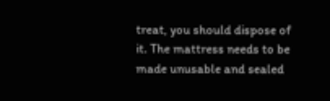treat, you should dispose of it. The mattress needs to be made unusable and sealed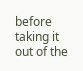before taking it out of the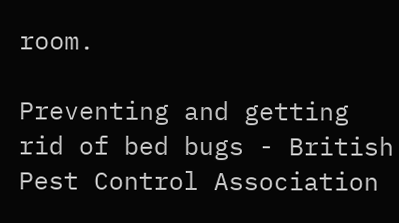room.

Preventing and getting rid of bed bugs - British Pest Control Association